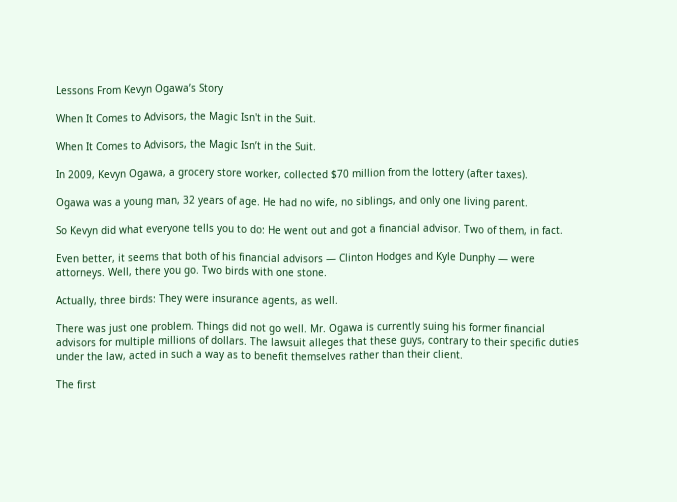Lessons From Kevyn Ogawa’s Story

When It Comes to Advisors, the Magic Isn't in the Suit.

When It Comes to Advisors, the Magic Isn’t in the Suit.

In 2009, Kevyn Ogawa, a grocery store worker, collected $70 million from the lottery (after taxes).

Ogawa was a young man, 32 years of age. He had no wife, no siblings, and only one living parent.

So Kevyn did what everyone tells you to do: He went out and got a financial advisor. Two of them, in fact.

Even better, it seems that both of his financial advisors — Clinton Hodges and Kyle Dunphy — were attorneys. Well, there you go. Two birds with one stone.

Actually, three birds: They were insurance agents, as well.

There was just one problem. Things did not go well. Mr. Ogawa is currently suing his former financial advisors for multiple millions of dollars. The lawsuit alleges that these guys, contrary to their specific duties under the law, acted in such a way as to benefit themselves rather than their client.

The first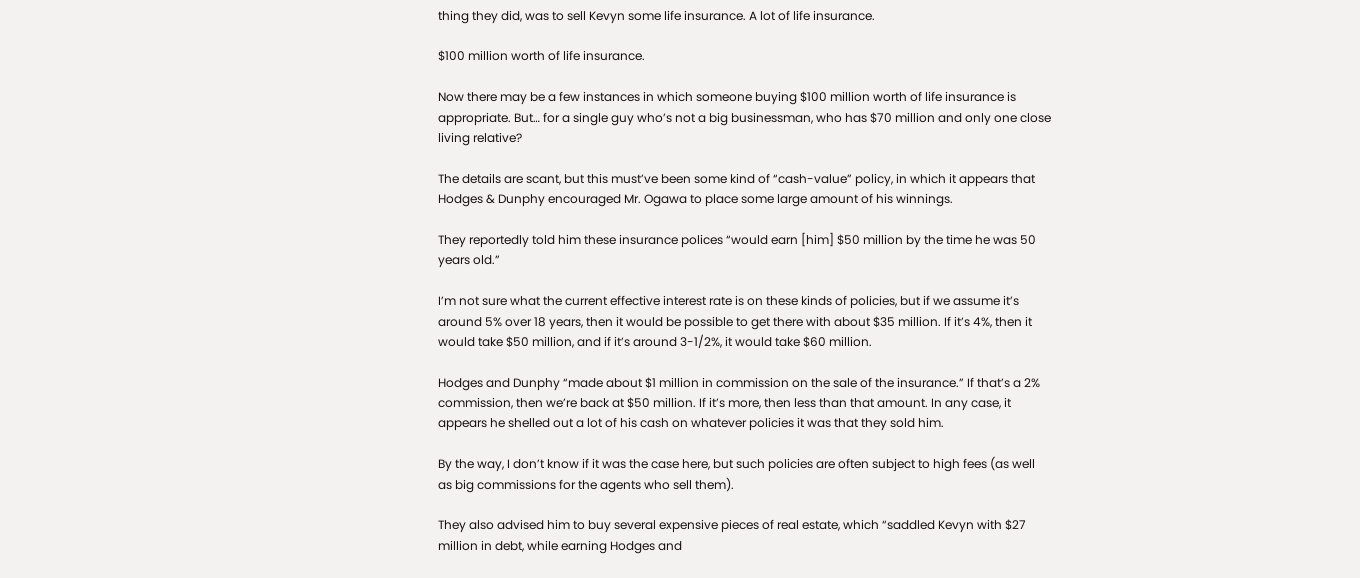thing they did, was to sell Kevyn some life insurance. A lot of life insurance.

$100 million worth of life insurance.

Now there may be a few instances in which someone buying $100 million worth of life insurance is appropriate. But… for a single guy who’s not a big businessman, who has $70 million and only one close living relative?

The details are scant, but this must’ve been some kind of “cash-value” policy, in which it appears that Hodges & Dunphy encouraged Mr. Ogawa to place some large amount of his winnings.

They reportedly told him these insurance polices “would earn [him] $50 million by the time he was 50 years old.”

I’m not sure what the current effective interest rate is on these kinds of policies, but if we assume it’s around 5% over 18 years, then it would be possible to get there with about $35 million. If it’s 4%, then it would take $50 million, and if it’s around 3-1/2%, it would take $60 million.

Hodges and Dunphy “made about $1 million in commission on the sale of the insurance.” If that’s a 2% commission, then we’re back at $50 million. If it’s more, then less than that amount. In any case, it appears he shelled out a lot of his cash on whatever policies it was that they sold him.

By the way, I don’t know if it was the case here, but such policies are often subject to high fees (as well as big commissions for the agents who sell them).

They also advised him to buy several expensive pieces of real estate, which “saddled Kevyn with $27 million in debt, while earning Hodges and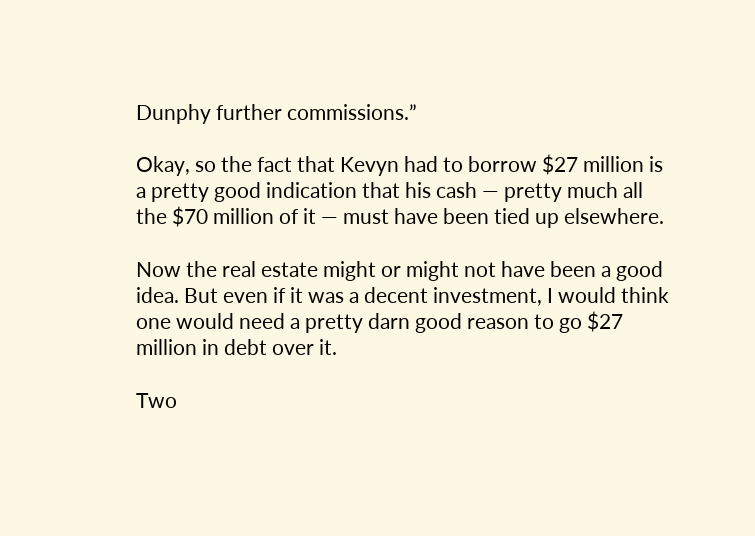Dunphy further commissions.”

Okay, so the fact that Kevyn had to borrow $27 million is a pretty good indication that his cash — pretty much all the $70 million of it — must have been tied up elsewhere.

Now the real estate might or might not have been a good idea. But even if it was a decent investment, I would think one would need a pretty darn good reason to go $27 million in debt over it.

Two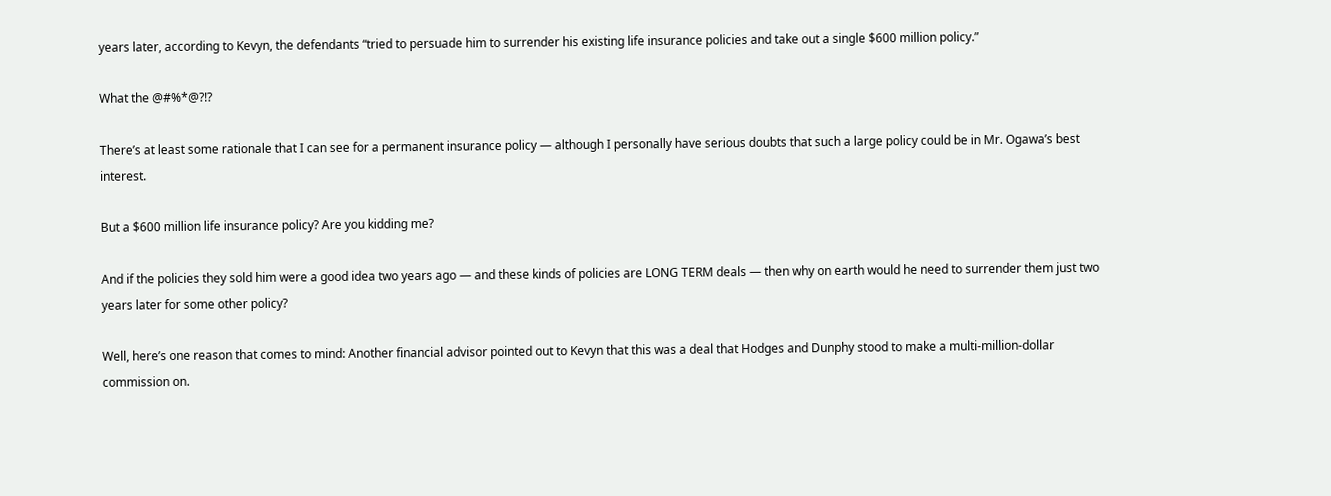years later, according to Kevyn, the defendants “tried to persuade him to surrender his existing life insurance policies and take out a single $600 million policy.”

What the @#%*@?!?

There’s at least some rationale that I can see for a permanent insurance policy — although I personally have serious doubts that such a large policy could be in Mr. Ogawa’s best interest.

But a $600 million life insurance policy? Are you kidding me?

And if the policies they sold him were a good idea two years ago — and these kinds of policies are LONG TERM deals — then why on earth would he need to surrender them just two years later for some other policy?

Well, here’s one reason that comes to mind: Another financial advisor pointed out to Kevyn that this was a deal that Hodges and Dunphy stood to make a multi-million-dollar commission on.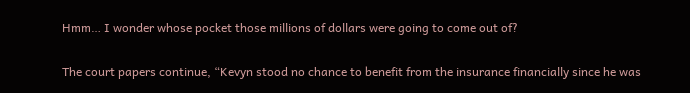Hmm… I wonder whose pocket those millions of dollars were going to come out of?

The court papers continue, “Kevyn stood no chance to benefit from the insurance financially since he was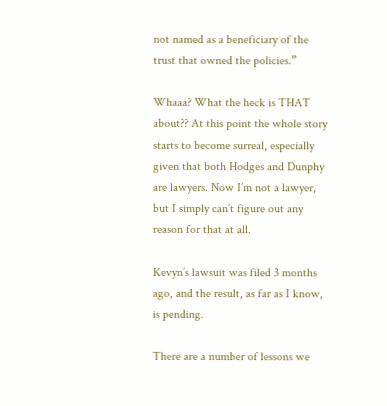not named as a beneficiary of the trust that owned the policies.”

Whaaa? What the heck is THAT about?? At this point the whole story starts to become surreal, especially given that both Hodges and Dunphy are lawyers. Now I’m not a lawyer, but I simply can’t figure out any reason for that at all.

Kevyn’s lawsuit was filed 3 months ago, and the result, as far as I know, is pending.

There are a number of lessons we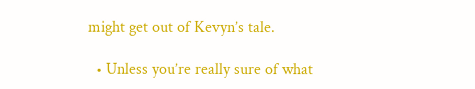might get out of Kevyn’s tale.

  • Unless you’re really sure of what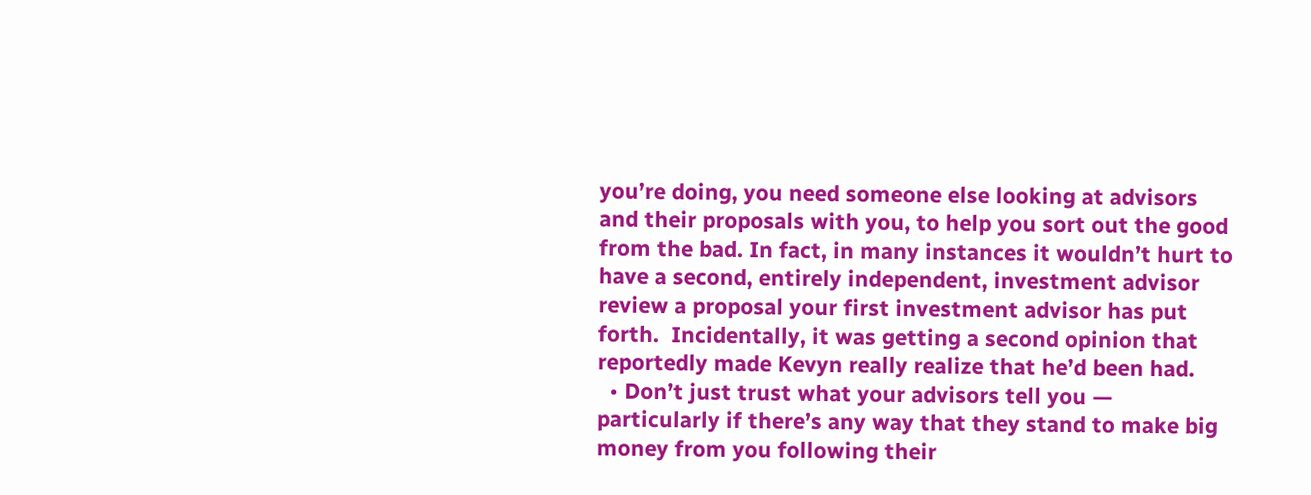you’re doing, you need someone else looking at advisors and their proposals with you, to help you sort out the good from the bad. In fact, in many instances it wouldn’t hurt to have a second, entirely independent, investment advisor review a proposal your first investment advisor has put forth.  Incidentally, it was getting a second opinion that reportedly made Kevyn really realize that he’d been had.
  • Don’t just trust what your advisors tell you — particularly if there’s any way that they stand to make big money from you following their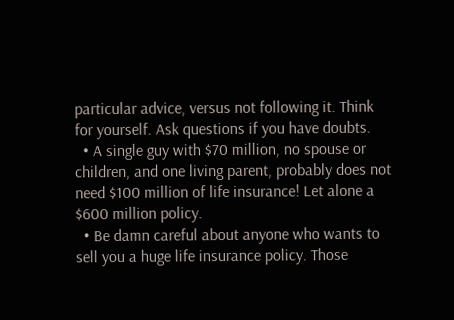particular advice, versus not following it. Think for yourself. Ask questions if you have doubts.
  • A single guy with $70 million, no spouse or children, and one living parent, probably does not need $100 million of life insurance! Let alone a $600 million policy.
  • Be damn careful about anyone who wants to sell you a huge life insurance policy. Those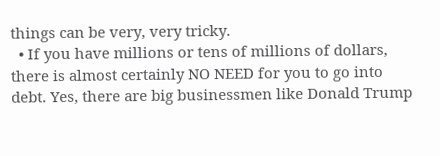things can be very, very tricky.
  • If you have millions or tens of millions of dollars, there is almost certainly NO NEED for you to go into debt. Yes, there are big businessmen like Donald Trump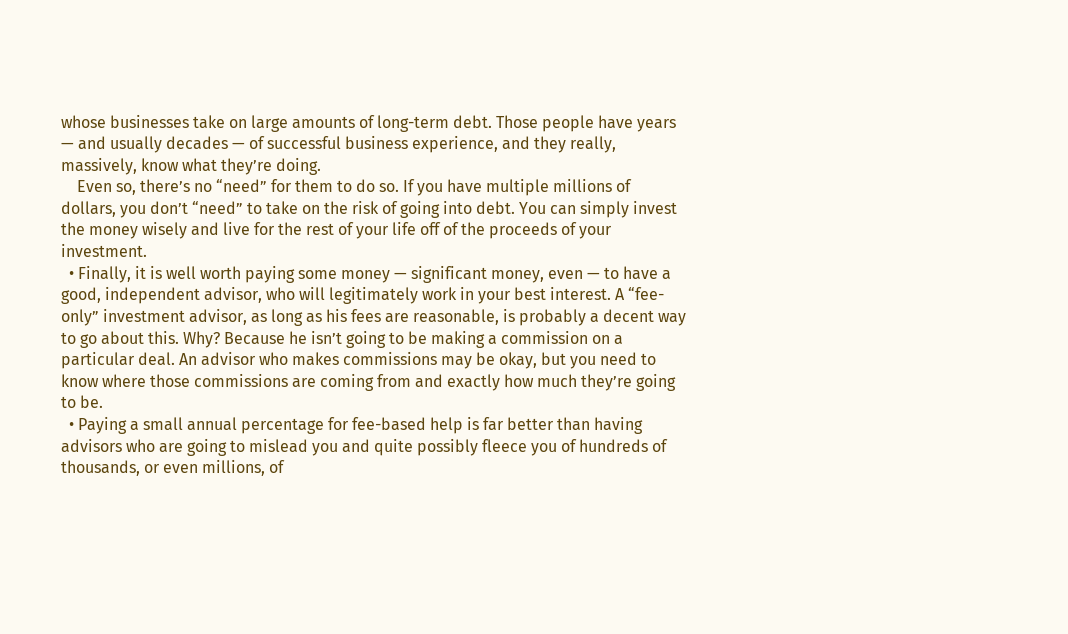whose businesses take on large amounts of long-term debt. Those people have years — and usually decades — of successful business experience, and they really, massively, know what they’re doing.
    Even so, there’s no “need” for them to do so. If you have multiple millions of dollars, you don’t “need” to take on the risk of going into debt. You can simply invest the money wisely and live for the rest of your life off of the proceeds of your investment.
  • Finally, it is well worth paying some money — significant money, even — to have a good, independent advisor, who will legitimately work in your best interest. A “fee-only” investment advisor, as long as his fees are reasonable, is probably a decent way to go about this. Why? Because he isn’t going to be making a commission on a particular deal. An advisor who makes commissions may be okay, but you need to know where those commissions are coming from and exactly how much they’re going to be.
  • Paying a small annual percentage for fee-based help is far better than having advisors who are going to mislead you and quite possibly fleece you of hundreds of thousands, or even millions, of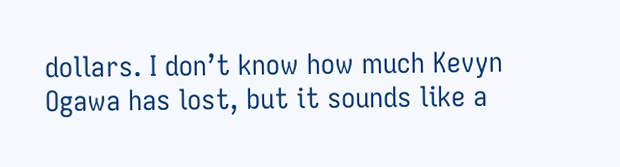dollars. I don’t know how much Kevyn Ogawa has lost, but it sounds like a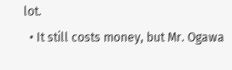lot.
  • It still costs money, but Mr. Ogawa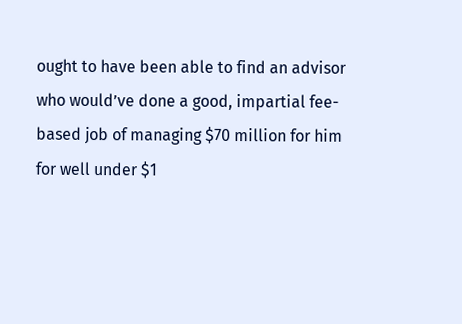ought to have been able to find an advisor who would’ve done a good, impartial fee-based job of managing $70 million for him for well under $1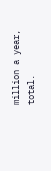million a year, total.